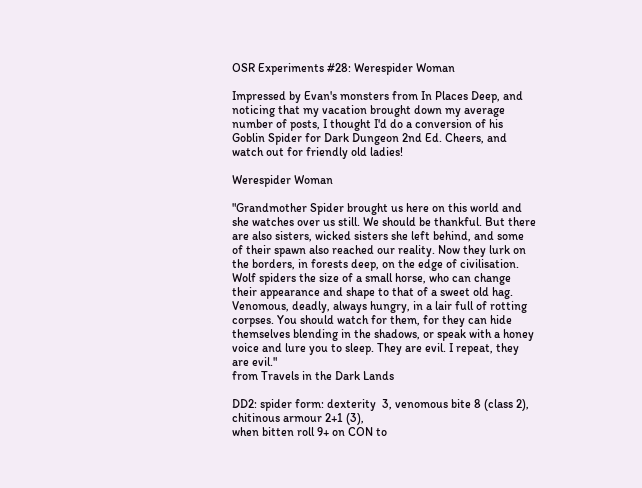OSR Experiments #28: Werespider Woman

Impressed by Evan's monsters from In Places Deep, and noticing that my vacation brought down my average number of posts, I thought I'd do a conversion of his Goblin Spider for Dark Dungeon 2nd Ed. Cheers, and watch out for friendly old ladies!

Werespider Woman

"Grandmother Spider brought us here on this world and she watches over us still. We should be thankful. But there are also sisters, wicked sisters she left behind, and some of their spawn also reached our reality. Now they lurk on the borders, in forests deep, on the edge of civilisation. Wolf spiders the size of a small horse, who can change their appearance and shape to that of a sweet old hag. Venomous, deadly, always hungry, in a lair full of rotting corpses. You should watch for them, for they can hide themselves blending in the shadows, or speak with a honey voice and lure you to sleep. They are evil. I repeat, they are evil."
from Travels in the Dark Lands

DD2: spider form: dexterity  3, venomous bite 8 (class 2), chitinous armour 2+1 (3),
when bitten roll 9+ on CON to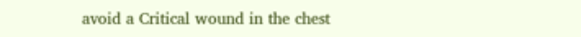avoid a Critical wound in the chest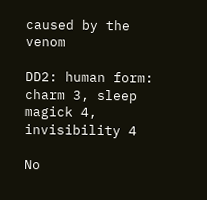caused by the venom

DD2: human form: charm 3, sleep magick 4, invisibility 4

No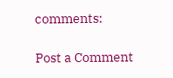comments:

Post a Comment